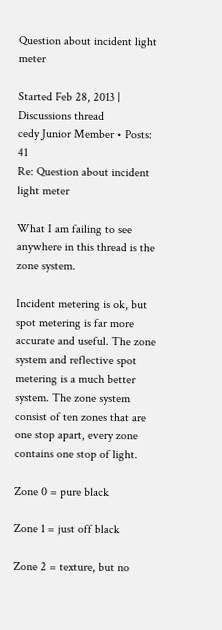Question about incident light meter

Started Feb 28, 2013 | Discussions thread
cedy Junior Member • Posts: 41
Re: Question about incident light meter

What I am failing to see anywhere in this thread is the zone system.

Incident metering is ok, but spot metering is far more accurate and useful. The zone system and reflective spot metering is a much better system. The zone system consist of ten zones that are one stop apart, every zone contains one stop of light.

Zone 0 = pure black

Zone 1 = just off black

Zone 2 = texture, but no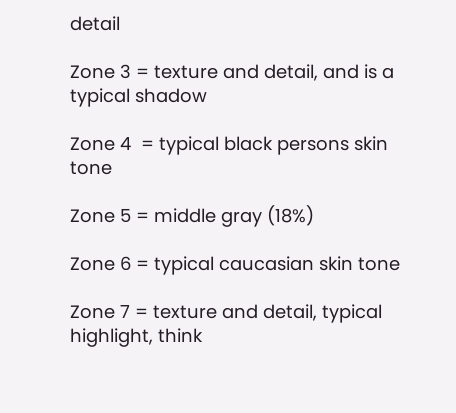detail

Zone 3 = texture and detail, and is a typical shadow

Zone 4  = typical black persons skin tone

Zone 5 = middle gray (18%)

Zone 6 = typical caucasian skin tone

Zone 7 = texture and detail, typical highlight, think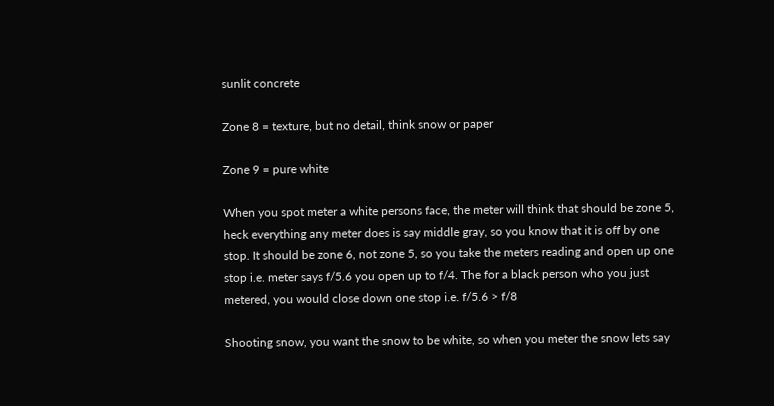sunlit concrete

Zone 8 = texture, but no detail, think snow or paper

Zone 9 = pure white

When you spot meter a white persons face, the meter will think that should be zone 5, heck everything any meter does is say middle gray, so you know that it is off by one stop. It should be zone 6, not zone 5, so you take the meters reading and open up one stop i.e. meter says f/5.6 you open up to f/4. The for a black person who you just metered, you would close down one stop i.e. f/5.6 > f/8

Shooting snow, you want the snow to be white, so when you meter the snow lets say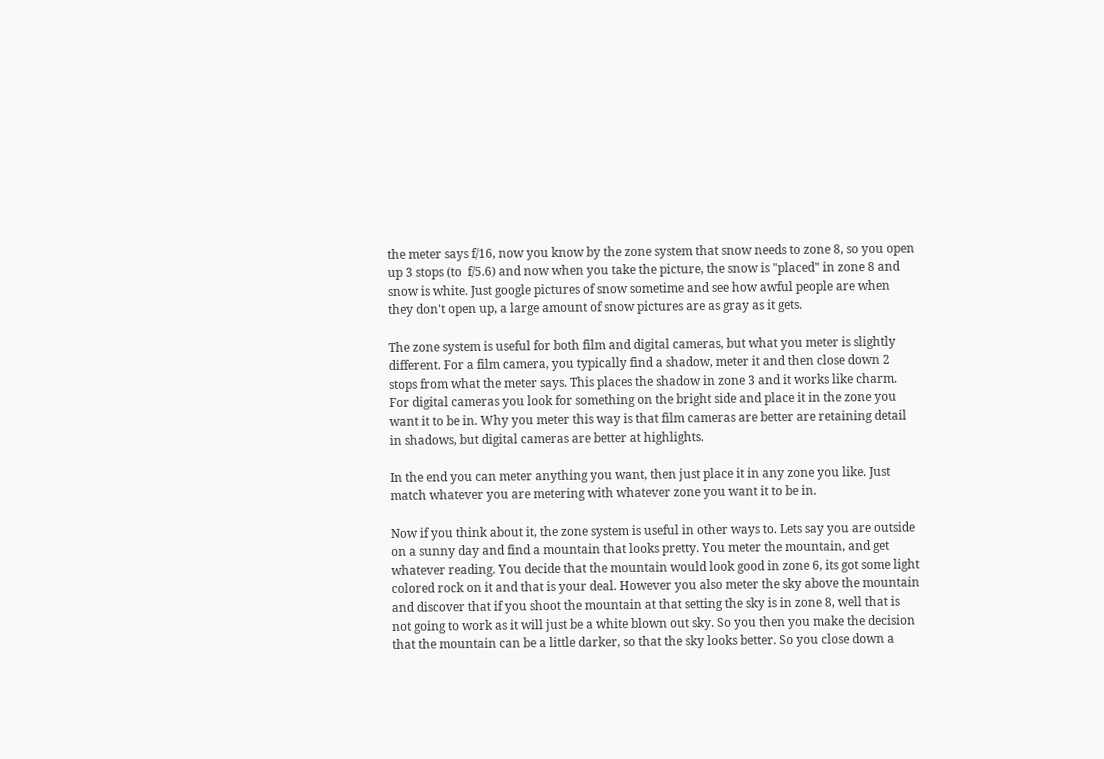the meter says f/16, now you know by the zone system that snow needs to zone 8, so you open up 3 stops (to  f/5.6) and now when you take the picture, the snow is "placed" in zone 8 and snow is white. Just google pictures of snow sometime and see how awful people are when they don't open up, a large amount of snow pictures are as gray as it gets.

The zone system is useful for both film and digital cameras, but what you meter is slightly different. For a film camera, you typically find a shadow, meter it and then close down 2 stops from what the meter says. This places the shadow in zone 3 and it works like charm. For digital cameras you look for something on the bright side and place it in the zone you want it to be in. Why you meter this way is that film cameras are better are retaining detail in shadows, but digital cameras are better at highlights.

In the end you can meter anything you want, then just place it in any zone you like. Just match whatever you are metering with whatever zone you want it to be in.

Now if you think about it, the zone system is useful in other ways to. Lets say you are outside on a sunny day and find a mountain that looks pretty. You meter the mountain, and get whatever reading. You decide that the mountain would look good in zone 6, its got some light colored rock on it and that is your deal. However you also meter the sky above the mountain and discover that if you shoot the mountain at that setting the sky is in zone 8, well that is not going to work as it will just be a white blown out sky. So you then you make the decision that the mountain can be a little darker, so that the sky looks better. So you close down a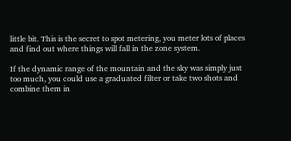little bit. This is the secret to spot metering, you meter lots of places and find out where things will fall in the zone system.

If the dynamic range of the mountain and the sky was simply just too much, you could use a graduated filter or take two shots and combine them in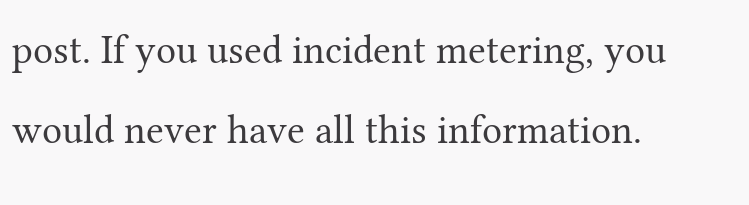post. If you used incident metering, you would never have all this information.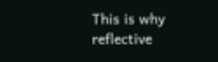This is why reflective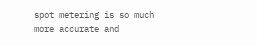spot metering is so much more accurate and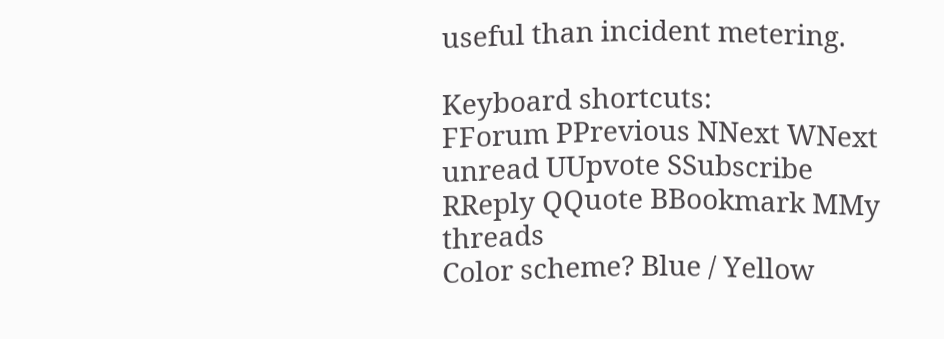useful than incident metering.

Keyboard shortcuts:
FForum PPrevious NNext WNext unread UUpvote SSubscribe RReply QQuote BBookmark MMy threads
Color scheme? Blue / Yellow